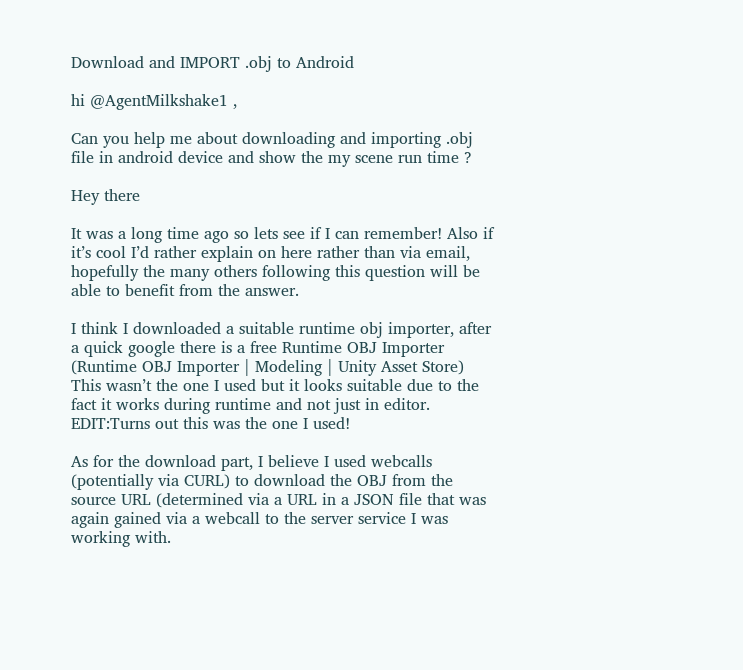Download and IMPORT .obj to Android

hi @AgentMilkshake1 ,

Can you help me about downloading and importing .obj file in android device and show the my scene run time ?

Hey there

It was a long time ago so lets see if I can remember! Also if it’s cool I’d rather explain on here rather than via email, hopefully the many others following this question will be able to benefit from the answer.

I think I downloaded a suitable runtime obj importer, after a quick google there is a free Runtime OBJ Importer (Runtime OBJ Importer | Modeling | Unity Asset Store) This wasn’t the one I used but it looks suitable due to the fact it works during runtime and not just in editor.
EDIT:Turns out this was the one I used!

As for the download part, I believe I used webcalls (potentially via CURL) to download the OBJ from the source URL (determined via a URL in a JSON file that was again gained via a webcall to the server service I was working with.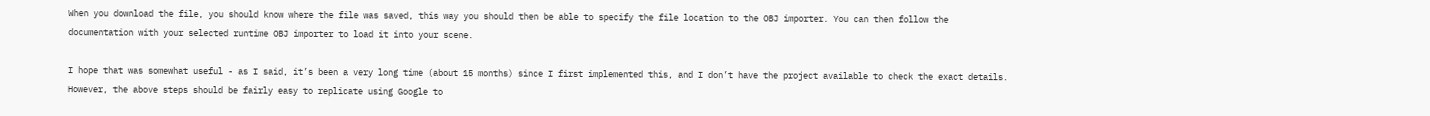When you download the file, you should know where the file was saved, this way you should then be able to specify the file location to the OBJ importer. You can then follow the documentation with your selected runtime OBJ importer to load it into your scene.

I hope that was somewhat useful - as I said, it’s been a very long time (about 15 months) since I first implemented this, and I don’t have the project available to check the exact details. However, the above steps should be fairly easy to replicate using Google to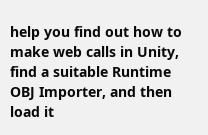help you find out how to make web calls in Unity, find a suitable Runtime OBJ Importer, and then load it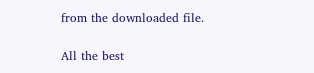from the downloaded file.

All the best